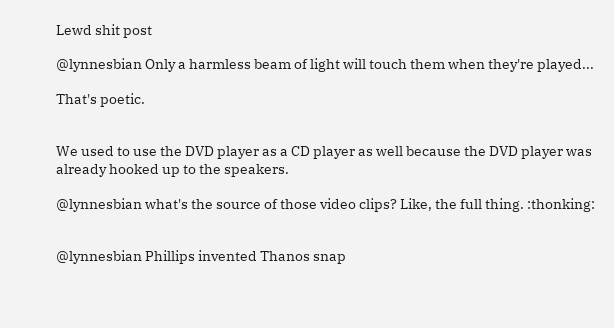Lewd shit post

@lynnesbian Only a harmless beam of light will touch them when they're played...

That's poetic.


We used to use the DVD player as a CD player as well because the DVD player was already hooked up to the speakers.

@lynnesbian what's the source of those video clips? Like, the full thing. :thonking:


@lynnesbian Phillips invented Thanos snap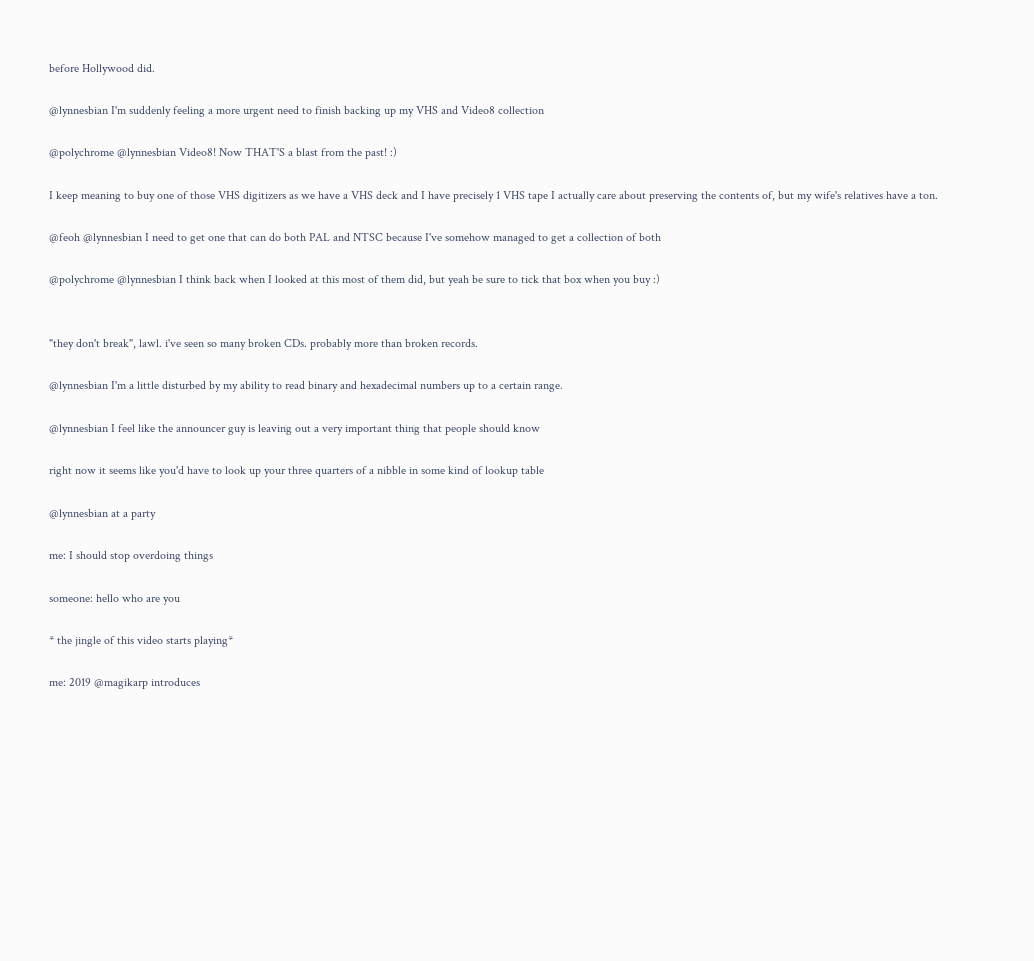before Hollywood did.

@lynnesbian I'm suddenly feeling a more urgent need to finish backing up my VHS and Video8 collection

@polychrome @lynnesbian Video8! Now THAT'S a blast from the past! :)

I keep meaning to buy one of those VHS digitizers as we have a VHS deck and I have precisely 1 VHS tape I actually care about preserving the contents of, but my wife's relatives have a ton.

@feoh @lynnesbian I need to get one that can do both PAL and NTSC because I've somehow managed to get a collection of both

@polychrome @lynnesbian I think back when I looked at this most of them did, but yeah be sure to tick that box when you buy :)


"they don't break", lawl. i've seen so many broken CDs. probably more than broken records.

@lynnesbian I'm a little disturbed by my ability to read binary and hexadecimal numbers up to a certain range.

@lynnesbian I feel like the announcer guy is leaving out a very important thing that people should know

right now it seems like you'd have to look up your three quarters of a nibble in some kind of lookup table

@lynnesbian at a party

me: I should stop overdoing things

someone: hello who are you

* the jingle of this video starts playing*

me: 2019 @magikarp introduces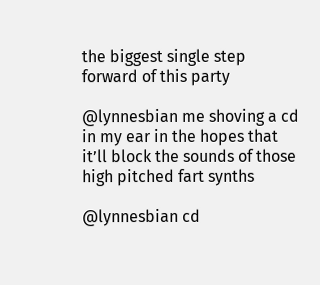the biggest single step forward of this party

@lynnesbian me shoving a cd in my ear in the hopes that it’ll block the sounds of those high pitched fart synths

@lynnesbian cd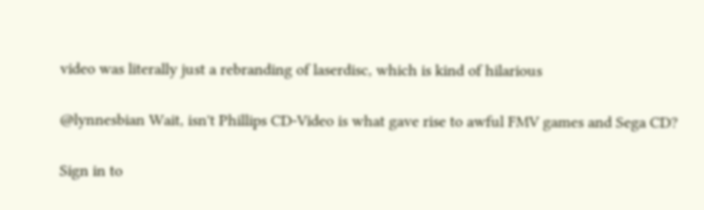video was literally just a rebranding of laserdisc, which is kind of hilarious

@lynnesbian Wait, isn't Phillips CD-Video is what gave rise to awful FMV games and Sega CD?

Sign in to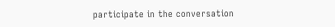participate in the conversation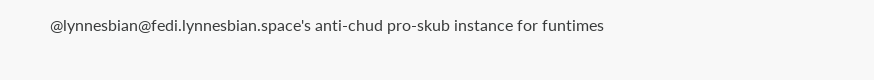@lynnesbian@fedi.lynnesbian.space's anti-chud pro-skub instance for funtimes